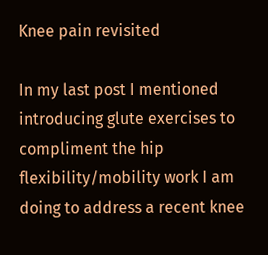Knee pain revisited

In my last post I mentioned introducing glute exercises to compliment the hip flexibility/mobility work I am doing to address a recent knee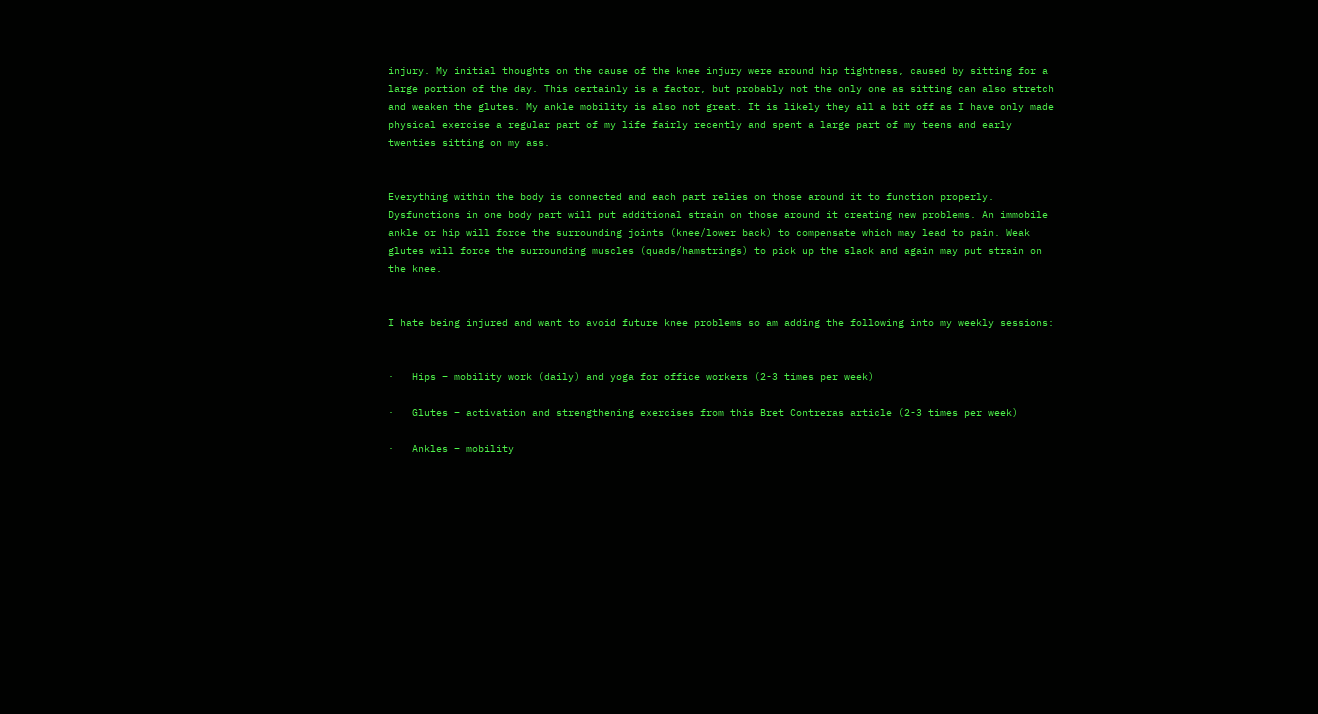injury. My initial thoughts on the cause of the knee injury were around hip tightness, caused by sitting for a large portion of the day. This certainly is a factor, but probably not the only one as sitting can also stretch and weaken the glutes. My ankle mobility is also not great. It is likely they all a bit off as I have only made physical exercise a regular part of my life fairly recently and spent a large part of my teens and early twenties sitting on my ass.


Everything within the body is connected and each part relies on those around it to function properly. Dysfunctions in one body part will put additional strain on those around it creating new problems. An immobile ankle or hip will force the surrounding joints (knee/lower back) to compensate which may lead to pain. Weak glutes will force the surrounding muscles (quads/hamstrings) to pick up the slack and again may put strain on the knee.


I hate being injured and want to avoid future knee problems so am adding the following into my weekly sessions:


·   Hips – mobility work (daily) and yoga for office workers (2-3 times per week)

·   Glutes – activation and strengthening exercises from this Bret Contreras article (2-3 times per week)

·   Ankles – mobility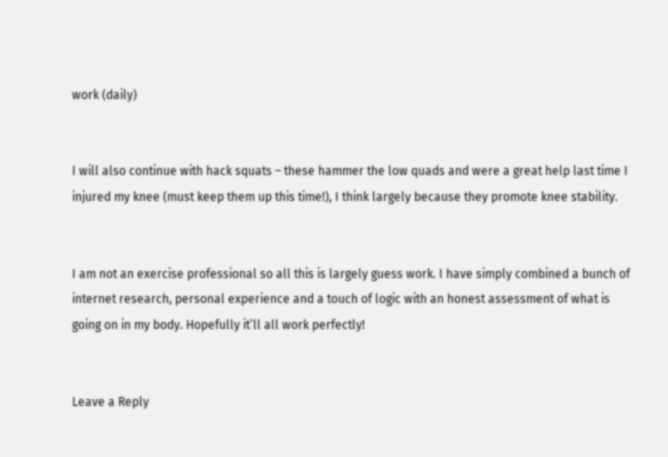work (daily)


I will also continue with hack squats – these hammer the low quads and were a great help last time I injured my knee (must keep them up this time!), I think largely because they promote knee stability.


I am not an exercise professional so all this is largely guess work. I have simply combined a bunch of internet research, personal experience and a touch of logic with an honest assessment of what is going on in my body. Hopefully it’ll all work perfectly!


Leave a Reply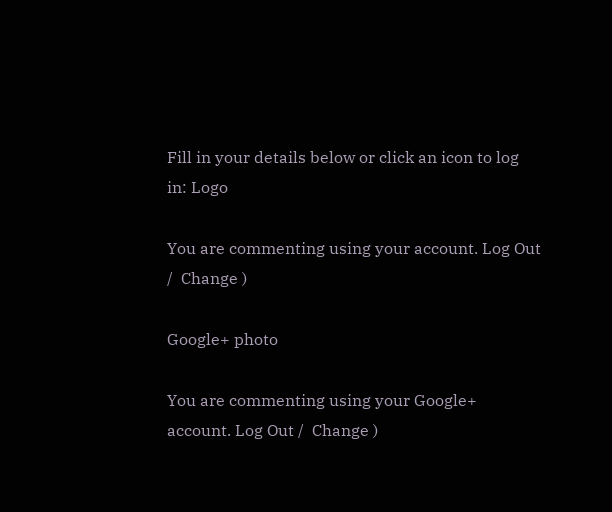Fill in your details below or click an icon to log in: Logo

You are commenting using your account. Log Out /  Change )

Google+ photo

You are commenting using your Google+ account. Log Out /  Change )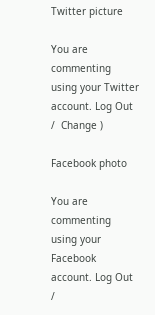Twitter picture

You are commenting using your Twitter account. Log Out /  Change )

Facebook photo

You are commenting using your Facebook account. Log Out /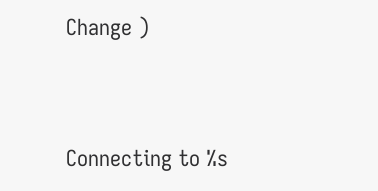Change )


Connecting to %s